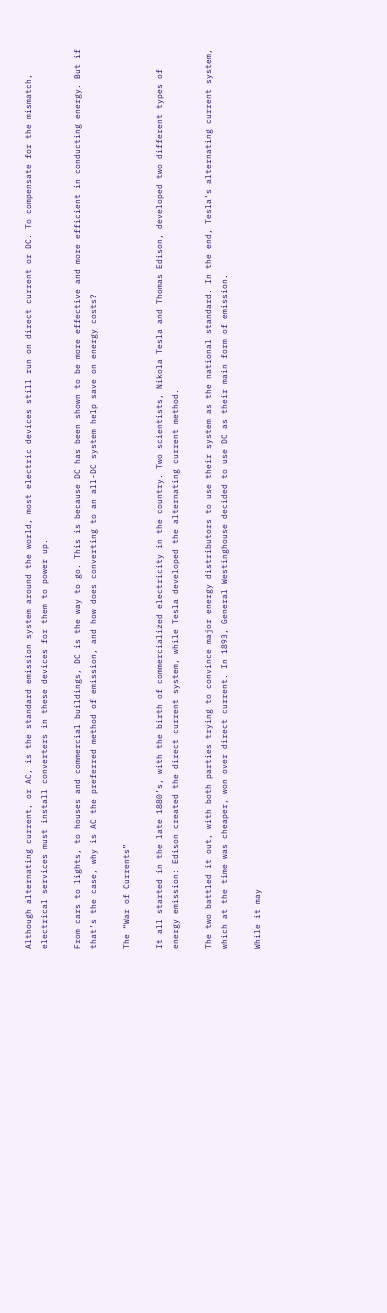Although alternating current, or AC, is the standard emission system around the world, most electric devices still run on direct current or DC. To compensate for the mismatch, electrical services must install converters in these devices for them to power up.

From cars to lights, to houses and commercial buildings, DC is the way to go. This is because DC has been shown to be more effective and more efficient in conducting energy. But if that’s the case, why is AC the preferred method of emission, and how does converting to an all-DC system help save on energy costs?

The “War of Currents”

It all started in the late 1880’s, with the birth of commercialized electricity in the country. Two scientists, Nikola Tesla and Thomas Edison, developed two different types of energy emission: Edison created the direct current system, while Tesla developed the alternating current method.

The two battled it out, with both parties trying to convince major energy distributors to use their system as the national standard. In the end, Tesla’s alternating current system, which at the time was cheaper, won over direct current. In 1893, General Westinghouse decided to use DC as their main form of emission.

While it may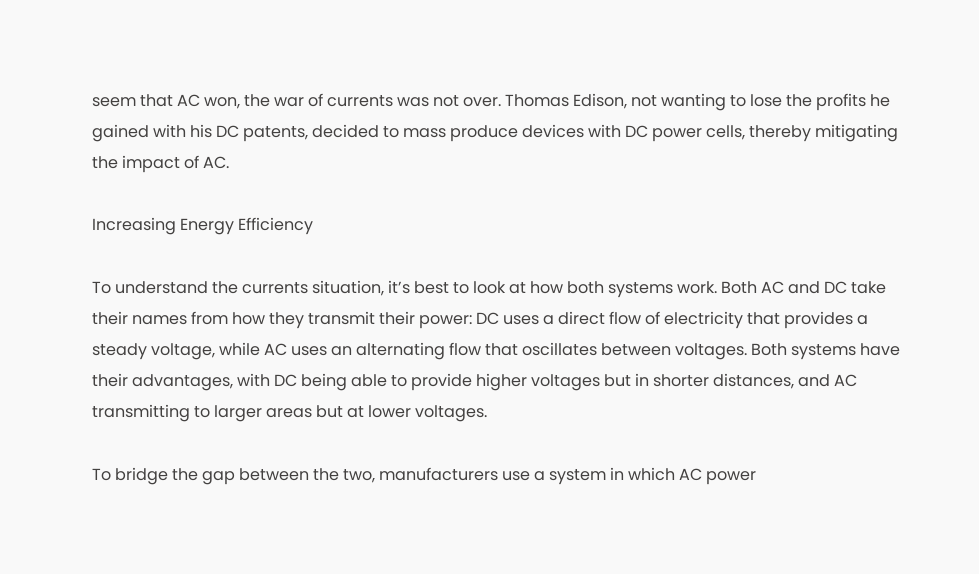seem that AC won, the war of currents was not over. Thomas Edison, not wanting to lose the profits he gained with his DC patents, decided to mass produce devices with DC power cells, thereby mitigating the impact of AC.

Increasing Energy Efficiency

To understand the currents situation, it’s best to look at how both systems work. Both AC and DC take their names from how they transmit their power: DC uses a direct flow of electricity that provides a steady voltage, while AC uses an alternating flow that oscillates between voltages. Both systems have their advantages, with DC being able to provide higher voltages but in shorter distances, and AC transmitting to larger areas but at lower voltages.

To bridge the gap between the two, manufacturers use a system in which AC power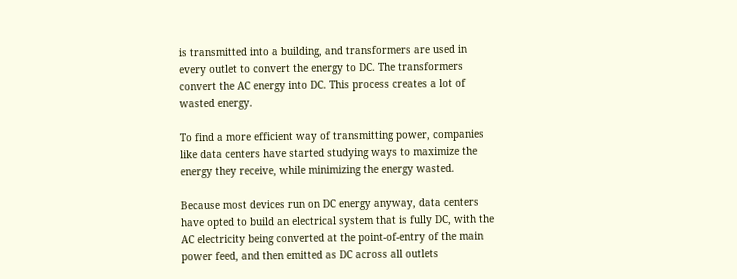is transmitted into a building, and transformers are used in every outlet to convert the energy to DC. The transformers convert the AC energy into DC. This process creates a lot of wasted energy.

To find a more efficient way of transmitting power, companies like data centers have started studying ways to maximize the energy they receive, while minimizing the energy wasted.

Because most devices run on DC energy anyway, data centers have opted to build an electrical system that is fully DC, with the AC electricity being converted at the point-of-entry of the main power feed, and then emitted as DC across all outlets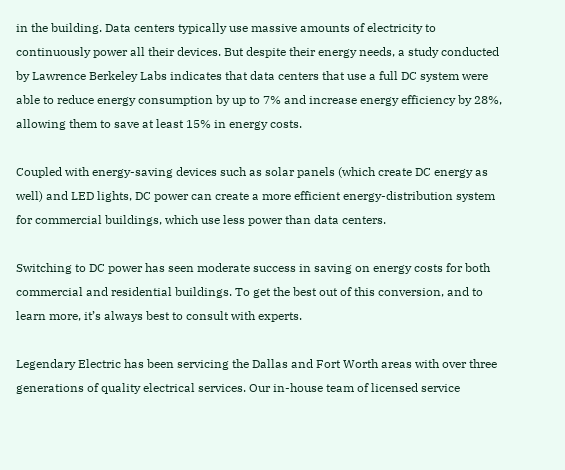in the building. Data centers typically use massive amounts of electricity to continuously power all their devices. But despite their energy needs, a study conducted by Lawrence Berkeley Labs indicates that data centers that use a full DC system were able to reduce energy consumption by up to 7% and increase energy efficiency by 28%, allowing them to save at least 15% in energy costs.

Coupled with energy-saving devices such as solar panels (which create DC energy as well) and LED lights, DC power can create a more efficient energy-distribution system for commercial buildings, which use less power than data centers.

Switching to DC power has seen moderate success in saving on energy costs for both commercial and residential buildings. To get the best out of this conversion, and to learn more, it’s always best to consult with experts.

Legendary Electric has been servicing the Dallas and Fort Worth areas with over three generations of quality electrical services. Our in-house team of licensed service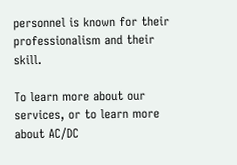personnel is known for their professionalism and their skill.

To learn more about our services, or to learn more about AC/DC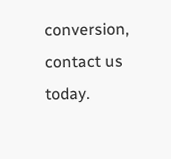conversion, contact us today.